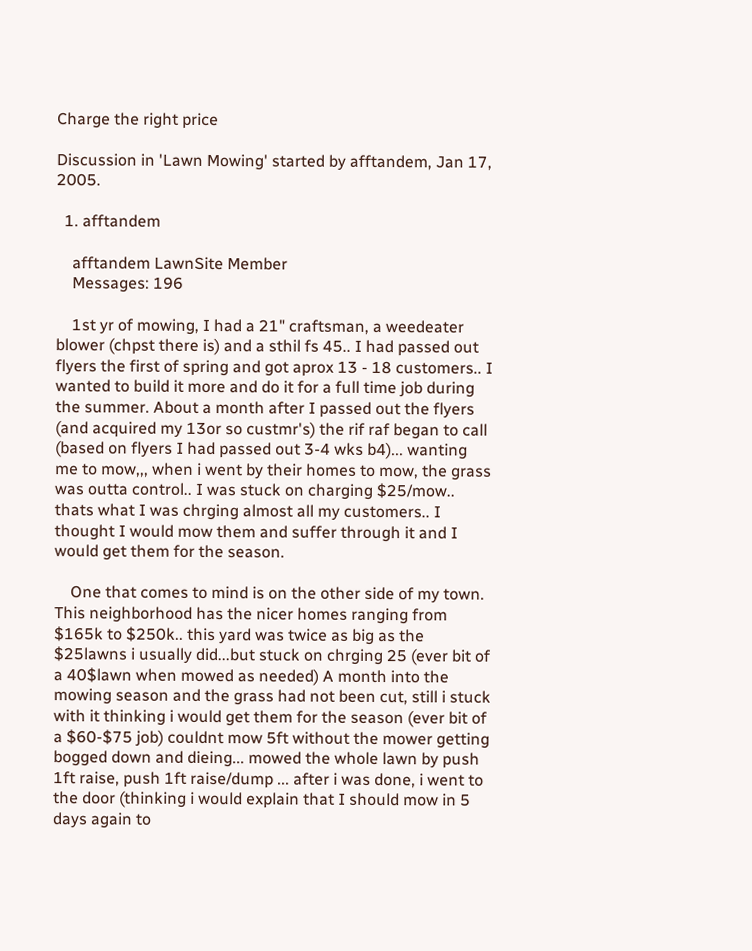Charge the right price

Discussion in 'Lawn Mowing' started by afftandem, Jan 17, 2005.

  1. afftandem

    afftandem LawnSite Member
    Messages: 196

    1st yr of mowing, I had a 21" craftsman, a weedeater blower (chpst there is) and a sthil fs 45.. I had passed out flyers the first of spring and got aprox 13 - 18 customers.. I wanted to build it more and do it for a full time job during the summer. About a month after I passed out the flyers (and acquired my 13or so custmr's) the rif raf began to call (based on flyers I had passed out 3-4 wks b4)... wanting me to mow,,, when i went by their homes to mow, the grass was outta control.. I was stuck on charging $25/mow.. thats what I was chrging almost all my customers.. I thought I would mow them and suffer through it and I would get them for the season.

    One that comes to mind is on the other side of my town. This neighborhood has the nicer homes ranging from $165k to $250k.. this yard was twice as big as the $25lawns i usually did...but stuck on chrging 25 (ever bit of a 40$lawn when mowed as needed) A month into the mowing season and the grass had not been cut, still i stuck with it thinking i would get them for the season (ever bit of a $60-$75 job) couldnt mow 5ft without the mower getting bogged down and dieing... mowed the whole lawn by push 1ft raise, push 1ft raise/dump ... after i was done, i went to the door (thinking i would explain that I should mow in 5 days again to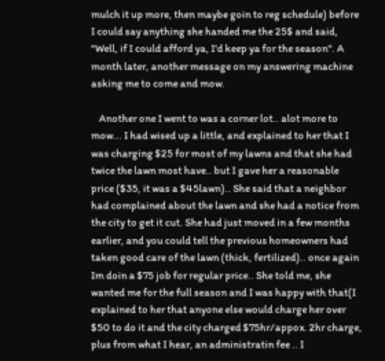mulch it up more, then maybe goin to reg schedule) before I could say anything she handed me the 25$ and said, "Well, if I could afford ya, I'd keep ya for the season". A month later, another message on my answering machine asking me to come and mow.

    Another one I went to was a corner lot.. alot more to mow... I had wised up a little, and explained to her that I was charging $25 for most of my lawns and that she had twice the lawn most have.. but I gave her a reasonable price ($35, it was a $45lawn).. She said that a neighbor had complained about the lawn and she had a notice from the city to get it cut. She had just moved in a few months earlier, and you could tell the previous homeowners had taken good care of the lawn (thick, fertilized).. once again Im doin a $75 job for regular price.. She told me, she wanted me for the full season and I was happy with that(I explained to her that anyone else would charge her over $50 to do it and the city charged $75hr/appox. 2hr charge, plus from what I hear, an administratin fee .. I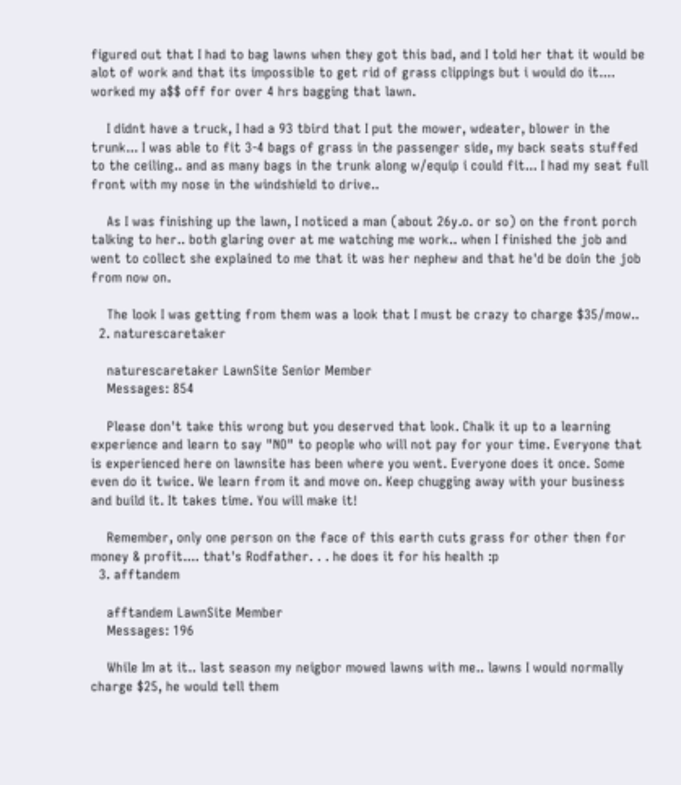figured out that I had to bag lawns when they got this bad, and I told her that it would be alot of work and that its impossible to get rid of grass clippings but i would do it.... worked my a$$ off for over 4 hrs bagging that lawn.

    I didnt have a truck, I had a 93 tbird that I put the mower, wdeater, blower in the trunk... I was able to fit 3-4 bags of grass in the passenger side, my back seats stuffed to the ceiling.. and as many bags in the trunk along w/equip i could fit... I had my seat full front with my nose in the windshield to drive..

    As I was finishing up the lawn, I noticed a man (about 26y.o. or so) on the front porch talking to her.. both glaring over at me watching me work.. when I finished the job and went to collect she explained to me that it was her nephew and that he'd be doin the job from now on.

    The look I was getting from them was a look that I must be crazy to charge $35/mow..
  2. naturescaretaker

    naturescaretaker LawnSite Senior Member
    Messages: 854

    Please don't take this wrong but you deserved that look. Chalk it up to a learning experience and learn to say "NO" to people who will not pay for your time. Everyone that is experienced here on lawnsite has been where you went. Everyone does it once. Some even do it twice. We learn from it and move on. Keep chugging away with your business and build it. It takes time. You will make it!

    Remember, only one person on the face of this earth cuts grass for other then for money & profit.... that's Rodfather. . . he does it for his health :p
  3. afftandem

    afftandem LawnSite Member
    Messages: 196

    While Im at it.. last season my neigbor mowed lawns with me.. lawns I would normally charge $25, he would tell them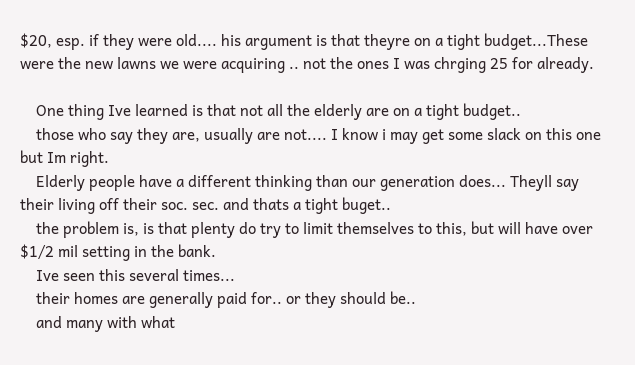$20, esp. if they were old.... his argument is that theyre on a tight budget...These were the new lawns we were acquiring .. not the ones I was chrging 25 for already.

    One thing Ive learned is that not all the elderly are on a tight budget..
    those who say they are, usually are not.... I know i may get some slack on this one but Im right.
    Elderly people have a different thinking than our generation does... Theyll say their living off their soc. sec. and thats a tight buget..
    the problem is, is that plenty do try to limit themselves to this, but will have over $1/2 mil setting in the bank.
    Ive seen this several times...
    their homes are generally paid for.. or they should be..
    and many with what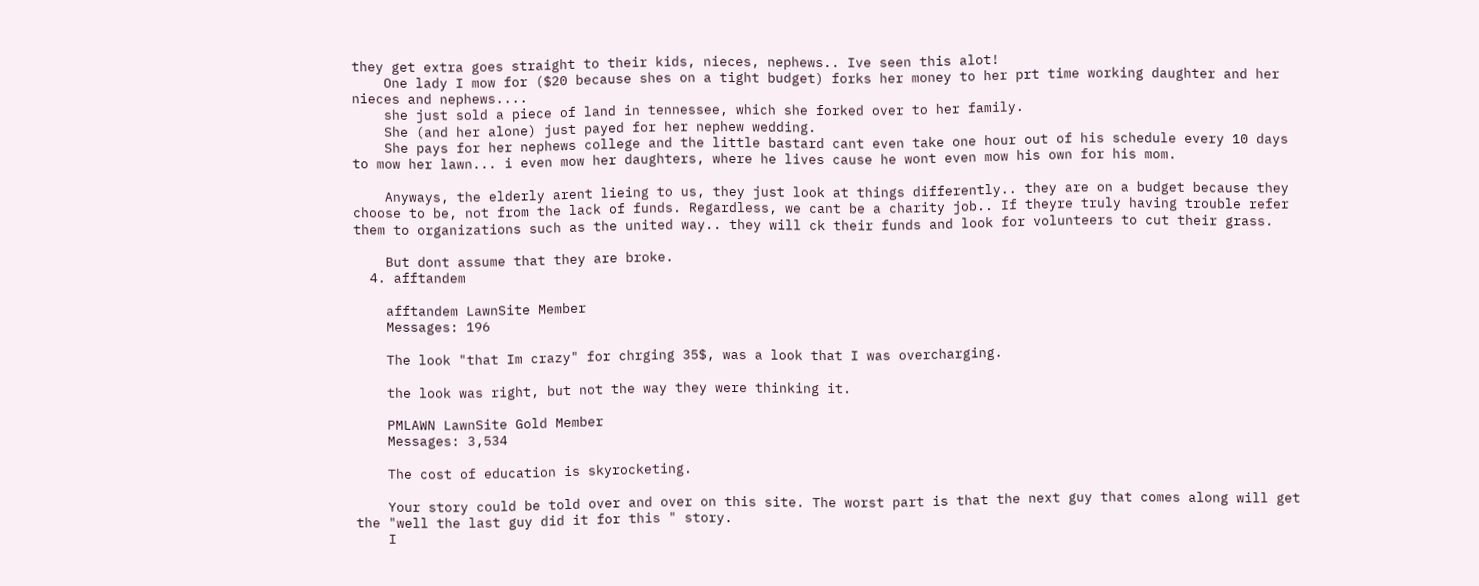they get extra goes straight to their kids, nieces, nephews.. Ive seen this alot!
    One lady I mow for ($20 because shes on a tight budget) forks her money to her prt time working daughter and her nieces and nephews....
    she just sold a piece of land in tennessee, which she forked over to her family.
    She (and her alone) just payed for her nephew wedding.
    She pays for her nephews college and the little bastard cant even take one hour out of his schedule every 10 days to mow her lawn... i even mow her daughters, where he lives cause he wont even mow his own for his mom.

    Anyways, the elderly arent lieing to us, they just look at things differently.. they are on a budget because they choose to be, not from the lack of funds. Regardless, we cant be a charity job.. If theyre truly having trouble refer them to organizations such as the united way.. they will ck their funds and look for volunteers to cut their grass.

    But dont assume that they are broke.
  4. afftandem

    afftandem LawnSite Member
    Messages: 196

    The look "that Im crazy" for chrging 35$, was a look that I was overcharging.

    the look was right, but not the way they were thinking it.

    PMLAWN LawnSite Gold Member
    Messages: 3,534

    The cost of education is skyrocketing.

    Your story could be told over and over on this site. The worst part is that the next guy that comes along will get the "well the last guy did it for this " story.
    I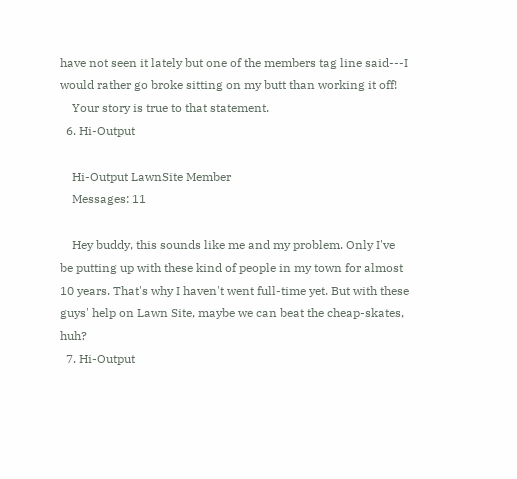have not seen it lately but one of the members tag line said---I would rather go broke sitting on my butt than working it off!
    Your story is true to that statement.
  6. Hi-Output

    Hi-Output LawnSite Member
    Messages: 11

    Hey buddy, this sounds like me and my problem. Only I've be putting up with these kind of people in my town for almost 10 years. That's why I haven't went full-time yet. But with these guys' help on Lawn Site, maybe we can beat the cheap-skates, huh?
  7. Hi-Output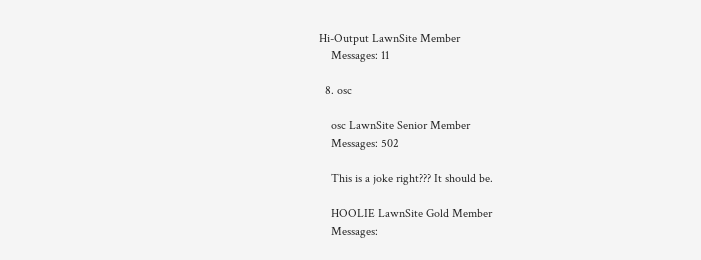Hi-Output LawnSite Member
    Messages: 11

  8. osc

    osc LawnSite Senior Member
    Messages: 502

    This is a joke right??? It should be.

    HOOLIE LawnSite Gold Member
    Messages: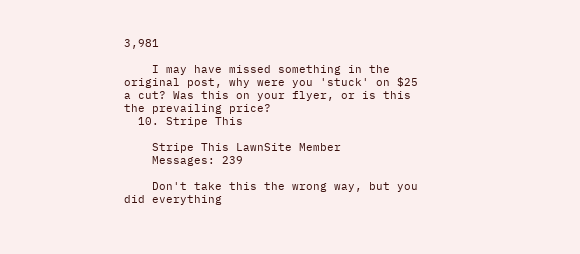3,981

    I may have missed something in the original post, why were you 'stuck' on $25 a cut? Was this on your flyer, or is this the prevailing price?
  10. Stripe This

    Stripe This LawnSite Member
    Messages: 239

    Don't take this the wrong way, but you did everything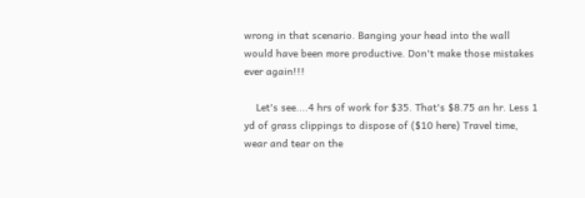wrong in that scenario. Banging your head into the wall would have been more productive. Don't make those mistakes ever again!!!

    Let's see....4 hrs of work for $35. That's $8.75 an hr. Less 1 yd of grass clippings to dispose of ($10 here) Travel time, wear and tear on the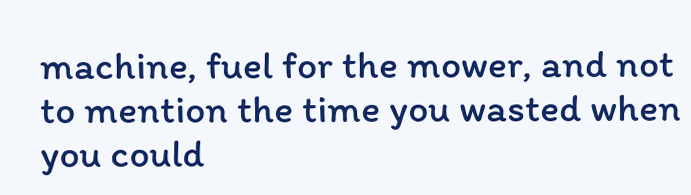machine, fuel for the mower, and not to mention the time you wasted when you could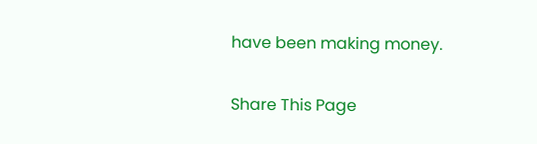have been making money.

Share This Page